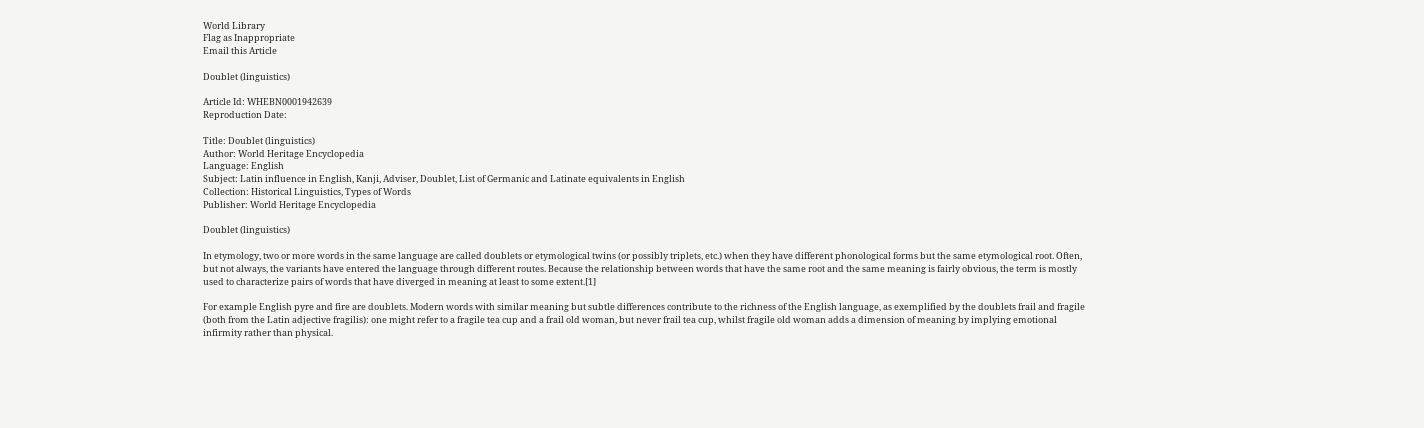World Library
Flag as Inappropriate
Email this Article

Doublet (linguistics)

Article Id: WHEBN0001942639
Reproduction Date:

Title: Doublet (linguistics)
Author: World Heritage Encyclopedia
Language: English
Subject: Latin influence in English, Kanji, Adviser, Doublet, List of Germanic and Latinate equivalents in English
Collection: Historical Linguistics, Types of Words
Publisher: World Heritage Encyclopedia

Doublet (linguistics)

In etymology, two or more words in the same language are called doublets or etymological twins (or possibly triplets, etc.) when they have different phonological forms but the same etymological root. Often, but not always, the variants have entered the language through different routes. Because the relationship between words that have the same root and the same meaning is fairly obvious, the term is mostly used to characterize pairs of words that have diverged in meaning at least to some extent.[1]

For example English pyre and fire are doublets. Modern words with similar meaning but subtle differences contribute to the richness of the English language, as exemplified by the doublets frail and fragile (both from the Latin adjective fragilis): one might refer to a fragile tea cup and a frail old woman, but never frail tea cup, whilst fragile old woman adds a dimension of meaning by implying emotional infirmity rather than physical.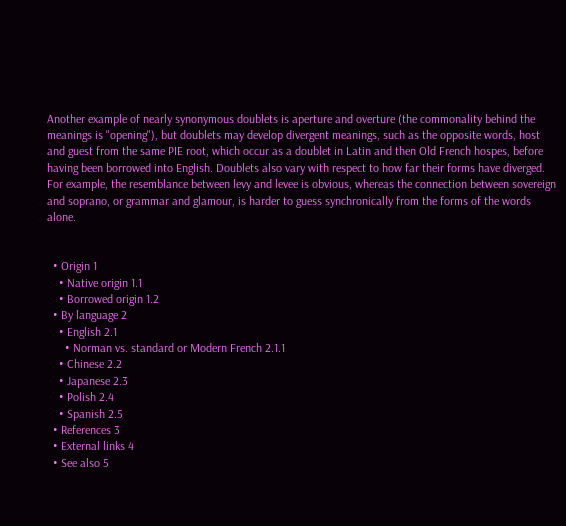Another example of nearly synonymous doublets is aperture and overture (the commonality behind the meanings is "opening"), but doublets may develop divergent meanings, such as the opposite words, host and guest from the same PIE root, which occur as a doublet in Latin and then Old French hospes, before having been borrowed into English. Doublets also vary with respect to how far their forms have diverged. For example, the resemblance between levy and levee is obvious, whereas the connection between sovereign and soprano, or grammar and glamour, is harder to guess synchronically from the forms of the words alone.


  • Origin 1
    • Native origin 1.1
    • Borrowed origin 1.2
  • By language 2
    • English 2.1
      • Norman vs. standard or Modern French 2.1.1
    • Chinese 2.2
    • Japanese 2.3
    • Polish 2.4
    • Spanish 2.5
  • References 3
  • External links 4
  • See also 5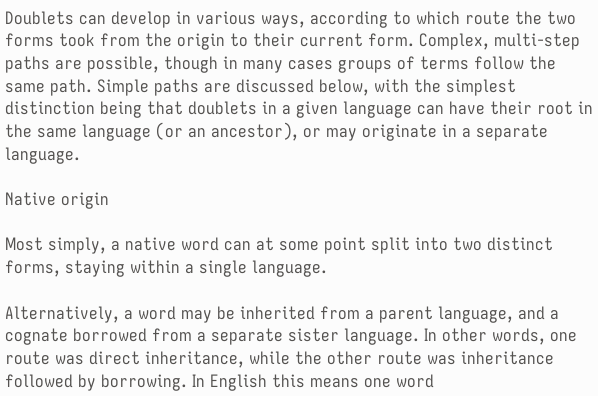Doublets can develop in various ways, according to which route the two forms took from the origin to their current form. Complex, multi-step paths are possible, though in many cases groups of terms follow the same path. Simple paths are discussed below, with the simplest distinction being that doublets in a given language can have their root in the same language (or an ancestor), or may originate in a separate language.

Native origin

Most simply, a native word can at some point split into two distinct forms, staying within a single language.

Alternatively, a word may be inherited from a parent language, and a cognate borrowed from a separate sister language. In other words, one route was direct inheritance, while the other route was inheritance followed by borrowing. In English this means one word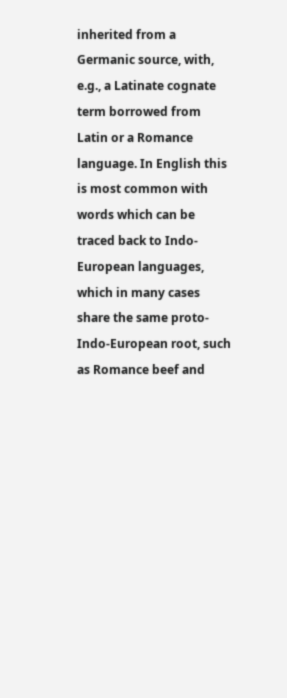inherited from a Germanic source, with, e.g., a Latinate cognate term borrowed from Latin or a Romance language. In English this is most common with words which can be traced back to Indo-European languages, which in many cases share the same proto-Indo-European root, such as Romance beef and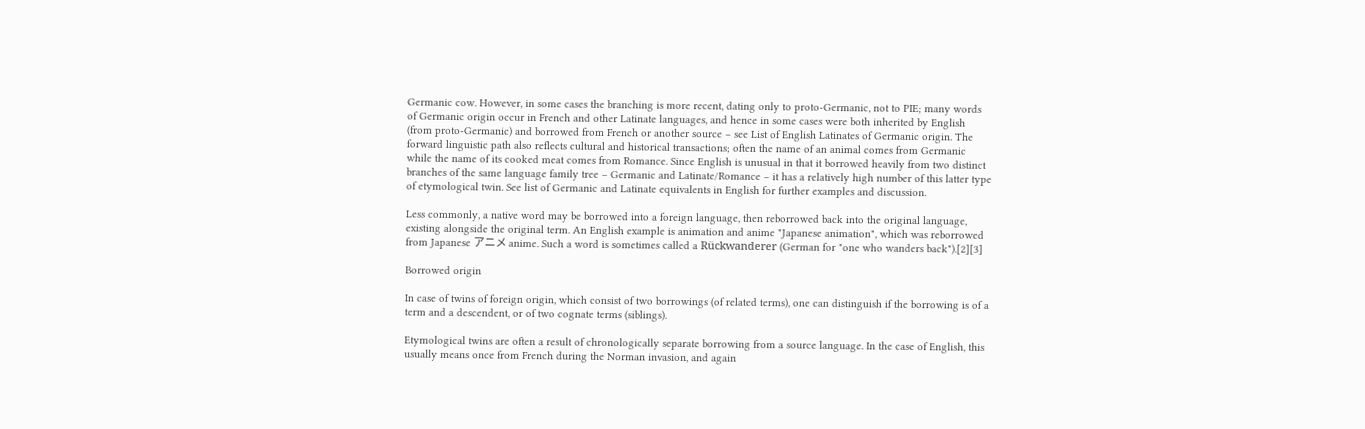Germanic cow. However, in some cases the branching is more recent, dating only to proto-Germanic, not to PIE; many words of Germanic origin occur in French and other Latinate languages, and hence in some cases were both inherited by English (from proto-Germanic) and borrowed from French or another source – see List of English Latinates of Germanic origin. The forward linguistic path also reflects cultural and historical transactions; often the name of an animal comes from Germanic while the name of its cooked meat comes from Romance. Since English is unusual in that it borrowed heavily from two distinct branches of the same language family tree – Germanic and Latinate/Romance – it has a relatively high number of this latter type of etymological twin. See list of Germanic and Latinate equivalents in English for further examples and discussion.

Less commonly, a native word may be borrowed into a foreign language, then reborrowed back into the original language, existing alongside the original term. An English example is animation and anime "Japanese animation", which was reborrowed from Japanese アニメ anime. Such a word is sometimes called a Rückwanderer (German for "one who wanders back").[2][3]

Borrowed origin

In case of twins of foreign origin, which consist of two borrowings (of related terms), one can distinguish if the borrowing is of a term and a descendent, or of two cognate terms (siblings).

Etymological twins are often a result of chronologically separate borrowing from a source language. In the case of English, this usually means once from French during the Norman invasion, and again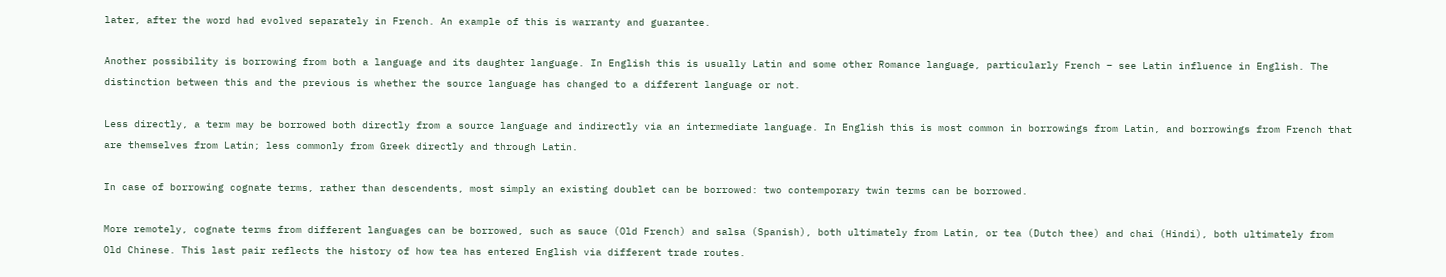later, after the word had evolved separately in French. An example of this is warranty and guarantee.

Another possibility is borrowing from both a language and its daughter language. In English this is usually Latin and some other Romance language, particularly French – see Latin influence in English. The distinction between this and the previous is whether the source language has changed to a different language or not.

Less directly, a term may be borrowed both directly from a source language and indirectly via an intermediate language. In English this is most common in borrowings from Latin, and borrowings from French that are themselves from Latin; less commonly from Greek directly and through Latin.

In case of borrowing cognate terms, rather than descendents, most simply an existing doublet can be borrowed: two contemporary twin terms can be borrowed.

More remotely, cognate terms from different languages can be borrowed, such as sauce (Old French) and salsa (Spanish), both ultimately from Latin, or tea (Dutch thee) and chai (Hindi), both ultimately from Old Chinese. This last pair reflects the history of how tea has entered English via different trade routes.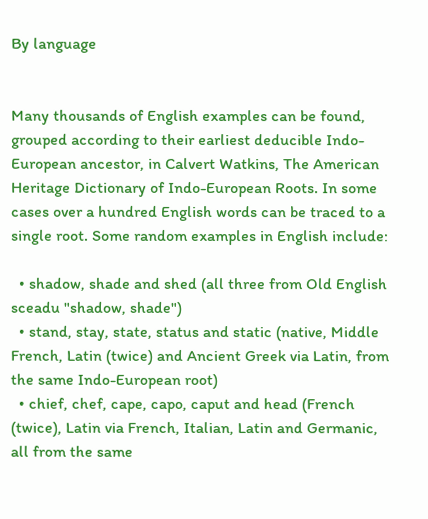By language


Many thousands of English examples can be found, grouped according to their earliest deducible Indo-European ancestor, in Calvert Watkins, The American Heritage Dictionary of Indo-European Roots. In some cases over a hundred English words can be traced to a single root. Some random examples in English include:

  • shadow, shade and shed (all three from Old English sceadu "shadow, shade")
  • stand, stay, state, status and static (native, Middle French, Latin (twice) and Ancient Greek via Latin, from the same Indo-European root)
  • chief, chef, cape, capo, caput and head (French (twice), Latin via French, Italian, Latin and Germanic, all from the same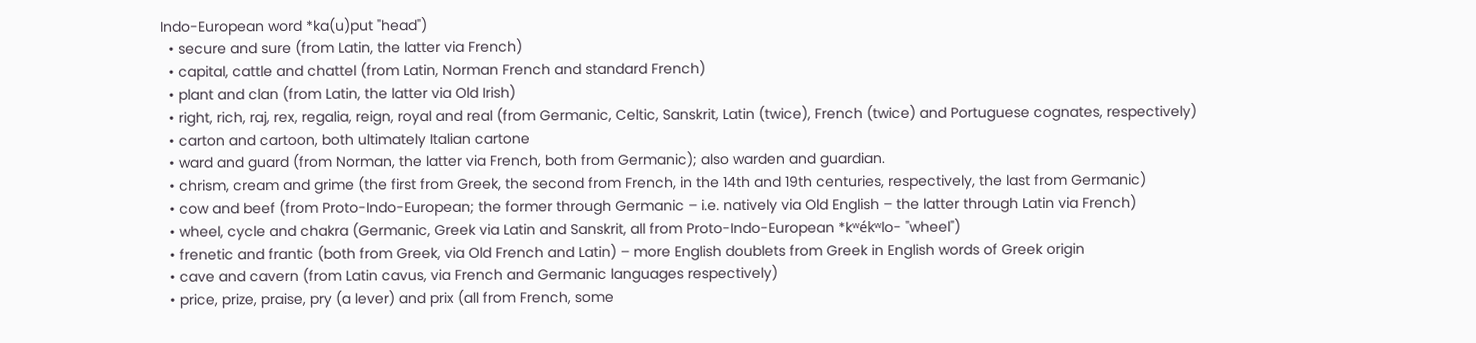Indo-European word *ka(u)put "head")
  • secure and sure (from Latin, the latter via French)
  • capital, cattle and chattel (from Latin, Norman French and standard French)
  • plant and clan (from Latin, the latter via Old Irish)
  • right, rich, raj, rex, regalia, reign, royal and real (from Germanic, Celtic, Sanskrit, Latin (twice), French (twice) and Portuguese cognates, respectively)
  • carton and cartoon, both ultimately Italian cartone
  • ward and guard (from Norman, the latter via French, both from Germanic); also warden and guardian.
  • chrism, cream and grime (the first from Greek, the second from French, in the 14th and 19th centuries, respectively, the last from Germanic)
  • cow and beef (from Proto-Indo-European; the former through Germanic – i.e. natively via Old English – the latter through Latin via French)
  • wheel, cycle and chakra (Germanic, Greek via Latin and Sanskrit, all from Proto-Indo-European *kʷékʷlo- "wheel")
  • frenetic and frantic (both from Greek, via Old French and Latin) – more English doublets from Greek in English words of Greek origin
  • cave and cavern (from Latin cavus, via French and Germanic languages respectively)
  • price, prize, praise, pry (a lever) and prix (all from French, some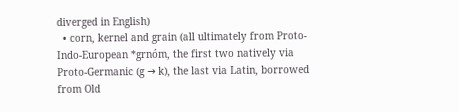diverged in English)
  • corn, kernel and grain (all ultimately from Proto-Indo-European *grnóm, the first two natively via Proto-Germanic (g → k), the last via Latin, borrowed from Old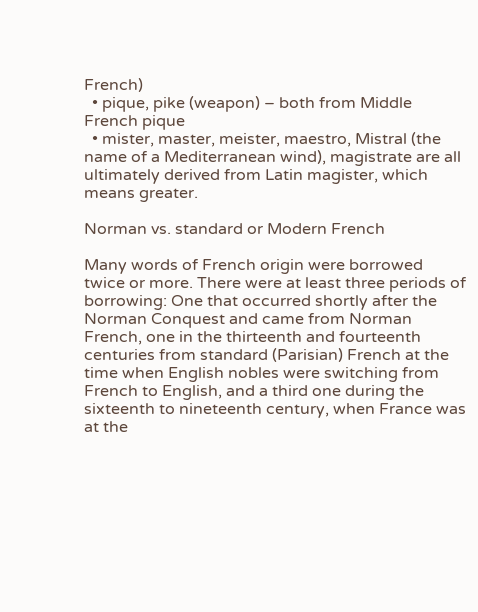French)
  • pique, pike (weapon) – both from Middle French pique
  • mister, master, meister, maestro, Mistral (the name of a Mediterranean wind), magistrate are all ultimately derived from Latin magister, which means greater.

Norman vs. standard or Modern French

Many words of French origin were borrowed twice or more. There were at least three periods of borrowing: One that occurred shortly after the Norman Conquest and came from Norman French, one in the thirteenth and fourteenth centuries from standard (Parisian) French at the time when English nobles were switching from French to English, and a third one during the sixteenth to nineteenth century, when France was at the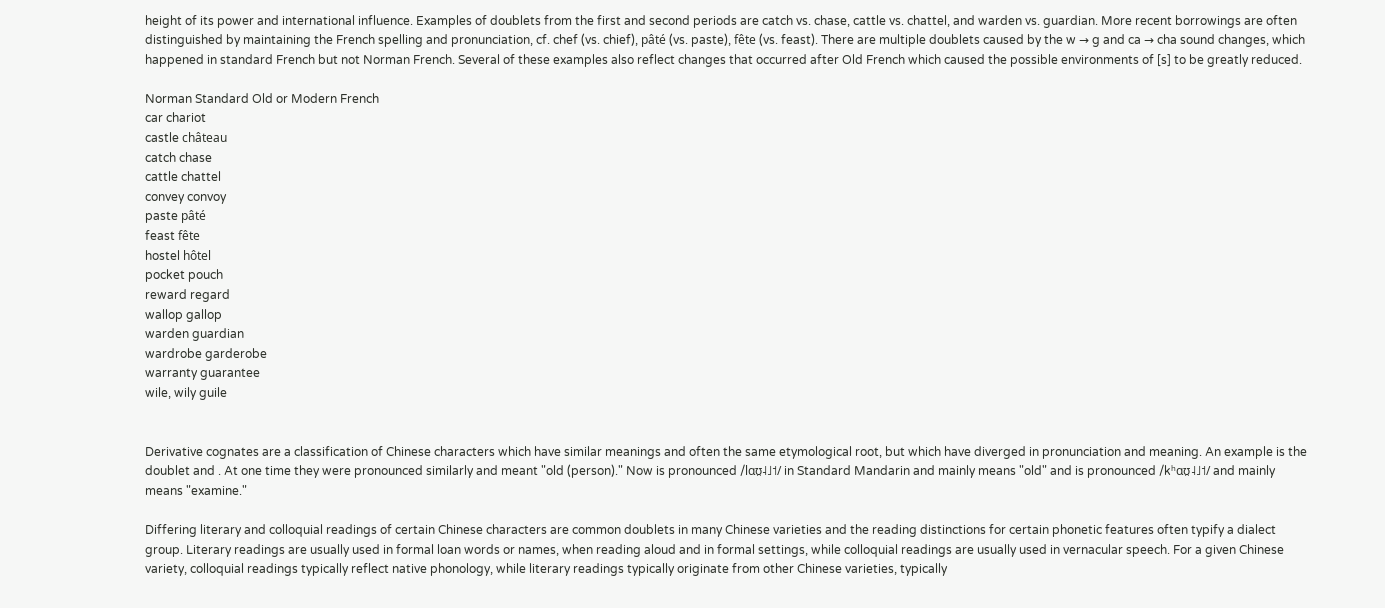height of its power and international influence. Examples of doublets from the first and second periods are catch vs. chase, cattle vs. chattel, and warden vs. guardian. More recent borrowings are often distinguished by maintaining the French spelling and pronunciation, cf. chef (vs. chief), pâté (vs. paste), fête (vs. feast). There are multiple doublets caused by the w → g and ca → cha sound changes, which happened in standard French but not Norman French. Several of these examples also reflect changes that occurred after Old French which caused the possible environments of [s] to be greatly reduced.

Norman Standard Old or Modern French
car chariot
castle château
catch chase
cattle chattel
convey convoy
paste pâté
feast fête
hostel hôtel
pocket pouch
reward regard
wallop gallop
warden guardian
wardrobe garderobe
warranty guarantee
wile, wily guile


Derivative cognates are a classification of Chinese characters which have similar meanings and often the same etymological root, but which have diverged in pronunciation and meaning. An example is the doublet and . At one time they were pronounced similarly and meant "old (person)." Now is pronounced /lɑʊ̯˨˩˦/ in Standard Mandarin and mainly means "old" and is pronounced /kʰɑʊ̯˨˩˦/ and mainly means "examine."

Differing literary and colloquial readings of certain Chinese characters are common doublets in many Chinese varieties and the reading distinctions for certain phonetic features often typify a dialect group. Literary readings are usually used in formal loan words or names, when reading aloud and in formal settings, while colloquial readings are usually used in vernacular speech. For a given Chinese variety, colloquial readings typically reflect native phonology, while literary readings typically originate from other Chinese varieties, typically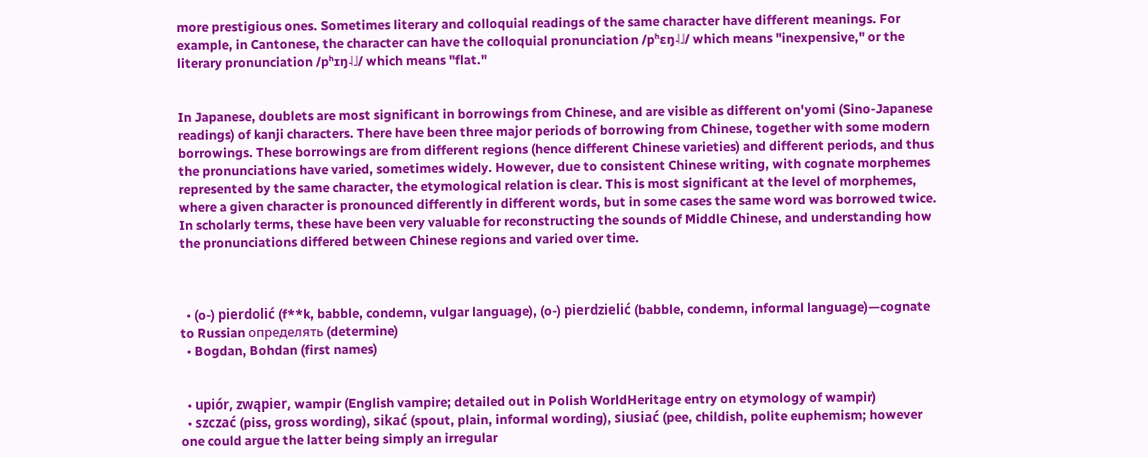more prestigious ones. Sometimes literary and colloquial readings of the same character have different meanings. For example, in Cantonese, the character can have the colloquial pronunciation /pʰɛŋ˨˩/ which means "inexpensive," or the literary pronunciation /pʰɪŋ˨˩/ which means "flat."


In Japanese, doublets are most significant in borrowings from Chinese, and are visible as different on'yomi (Sino-Japanese readings) of kanji characters. There have been three major periods of borrowing from Chinese, together with some modern borrowings. These borrowings are from different regions (hence different Chinese varieties) and different periods, and thus the pronunciations have varied, sometimes widely. However, due to consistent Chinese writing, with cognate morphemes represented by the same character, the etymological relation is clear. This is most significant at the level of morphemes, where a given character is pronounced differently in different words, but in some cases the same word was borrowed twice. In scholarly terms, these have been very valuable for reconstructing the sounds of Middle Chinese, and understanding how the pronunciations differed between Chinese regions and varied over time.



  • (o-) pierdolić (f**k, babble, condemn, vulgar language), (o-) pierdzielić (babble, condemn, informal language)—cognate to Russian определять (determine)
  • Bogdan, Bohdan (first names)


  • upiór, zwąpier, wampir (English vampire; detailed out in Polish WorldHeritage entry on etymology of wampir)
  • szczać (piss, gross wording), sikać (spout, plain, informal wording), siusiać (pee, childish, polite euphemism; however one could argue the latter being simply an irregular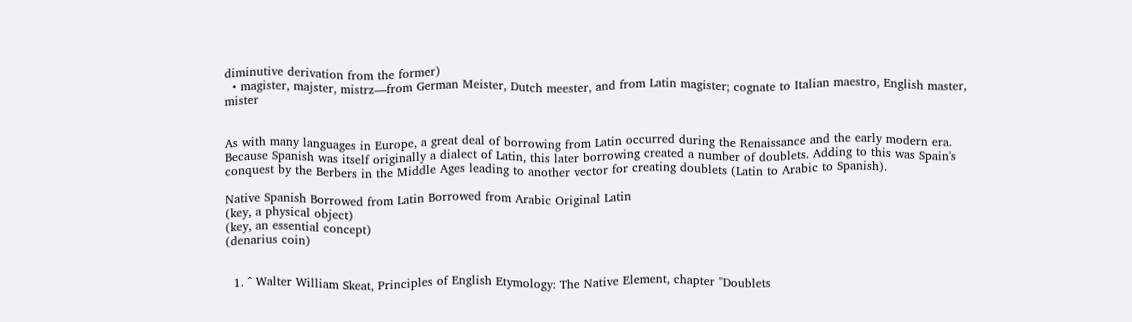diminutive derivation from the former)
  • magister, majster, mistrz—from German Meister, Dutch meester, and from Latin magister; cognate to Italian maestro, English master, mister


As with many languages in Europe, a great deal of borrowing from Latin occurred during the Renaissance and the early modern era. Because Spanish was itself originally a dialect of Latin, this later borrowing created a number of doublets. Adding to this was Spain's conquest by the Berbers in the Middle Ages leading to another vector for creating doublets (Latin to Arabic to Spanish).

Native Spanish Borrowed from Latin Borrowed from Arabic Original Latin
(key, a physical object)
(key, an essential concept)
(denarius coin)


  1. ^ Walter William Skeat, Principles of English Etymology: The Native Element, chapter "Doublets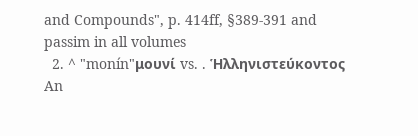and Compounds", p. 414ff, §389-391 and passim in all volumes
  2. ^ "monín"μουνί vs. . Ἡλληνιστεύκοντος An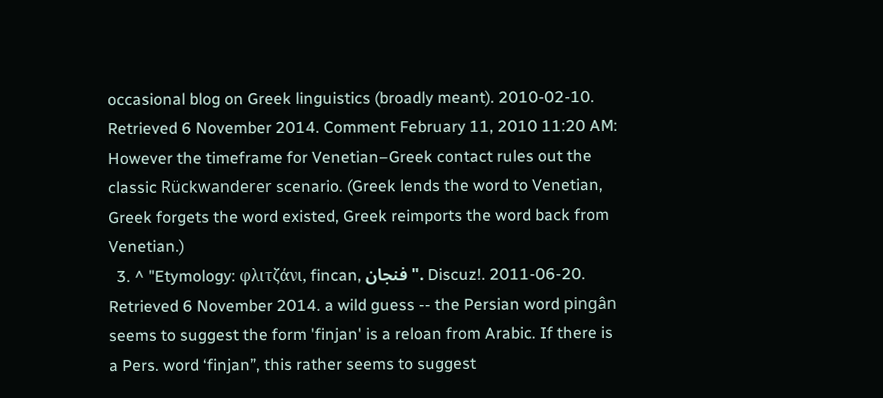occasional blog on Greek linguistics (broadly meant). 2010-02-10. Retrieved 6 November 2014. Comment February 11, 2010 11:20 AM: However the timeframe for Venetian–Greek contact rules out the classic Rückwanderer scenario. (Greek lends the word to Venetian, Greek forgets the word existed, Greek reimports the word back from Venetian.)
  3. ^ "Etymology: φλιτζάνι, fincan, فنجان". Discuz!. 2011-06-20. Retrieved 6 November 2014. a wild guess -- the Persian word pingân seems to suggest the form 'finjan' is a reloan from Arabic. If there is a Pers. word ‘finjan”, this rather seems to suggest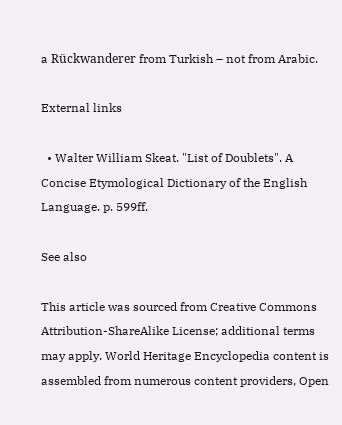a Rückwanderer from Turkish – not from Arabic.

External links

  • Walter William Skeat. "List of Doublets". A Concise Etymological Dictionary of the English Language. p. 599ff.

See also

This article was sourced from Creative Commons Attribution-ShareAlike License; additional terms may apply. World Heritage Encyclopedia content is assembled from numerous content providers, Open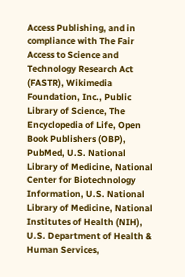Access Publishing, and in compliance with The Fair Access to Science and Technology Research Act (FASTR), Wikimedia Foundation, Inc., Public Library of Science, The Encyclopedia of Life, Open Book Publishers (OBP), PubMed, U.S. National Library of Medicine, National Center for Biotechnology Information, U.S. National Library of Medicine, National Institutes of Health (NIH), U.S. Department of Health & Human Services,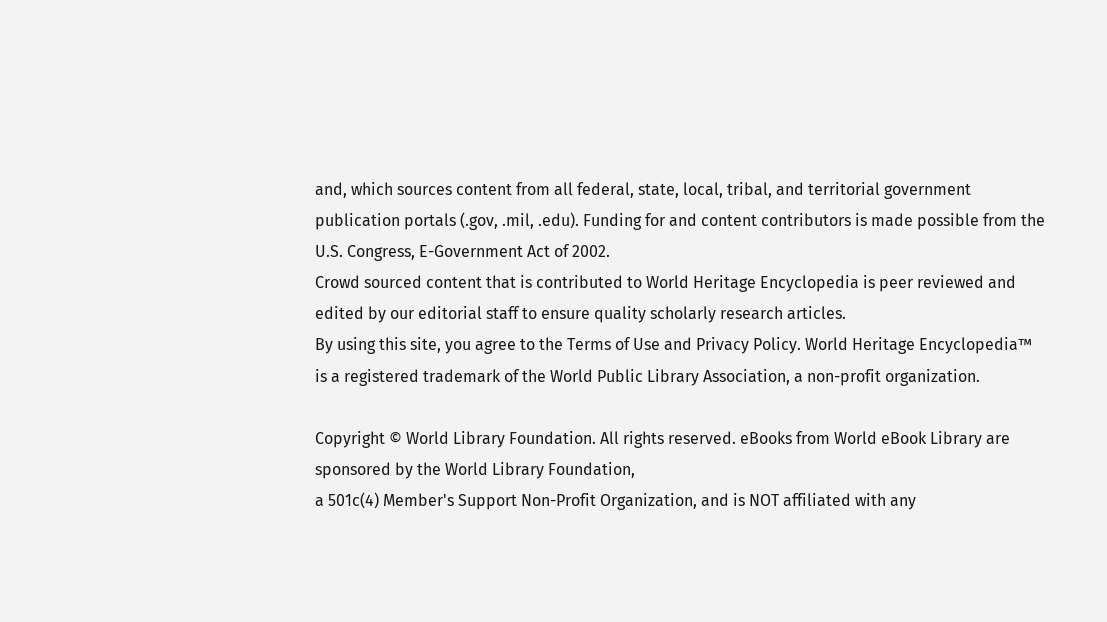and, which sources content from all federal, state, local, tribal, and territorial government publication portals (.gov, .mil, .edu). Funding for and content contributors is made possible from the U.S. Congress, E-Government Act of 2002.
Crowd sourced content that is contributed to World Heritage Encyclopedia is peer reviewed and edited by our editorial staff to ensure quality scholarly research articles.
By using this site, you agree to the Terms of Use and Privacy Policy. World Heritage Encyclopedia™ is a registered trademark of the World Public Library Association, a non-profit organization.

Copyright © World Library Foundation. All rights reserved. eBooks from World eBook Library are sponsored by the World Library Foundation,
a 501c(4) Member's Support Non-Profit Organization, and is NOT affiliated with any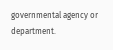governmental agency or department.